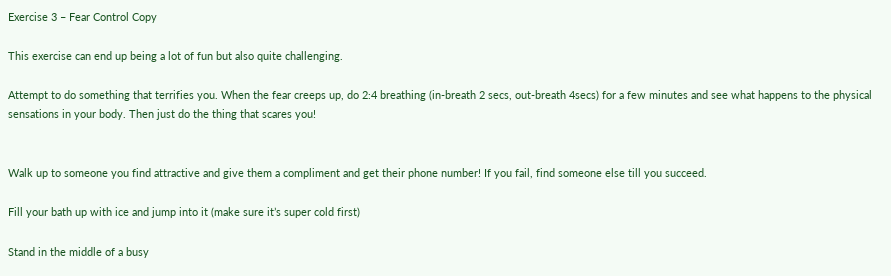Exercise 3 – Fear Control Copy

This exercise can end up being a lot of fun but also quite challenging.

Attempt to do something that terrifies you. When the fear creeps up, do 2:4 breathing (in-breath 2 secs, out-breath 4secs) for a few minutes and see what happens to the physical sensations in your body. Then just do the thing that scares you!


Walk up to someone you find attractive and give them a compliment and get their phone number! If you fail, find someone else till you succeed.

Fill your bath up with ice and jump into it (make sure it’s super cold first)

Stand in the middle of a busy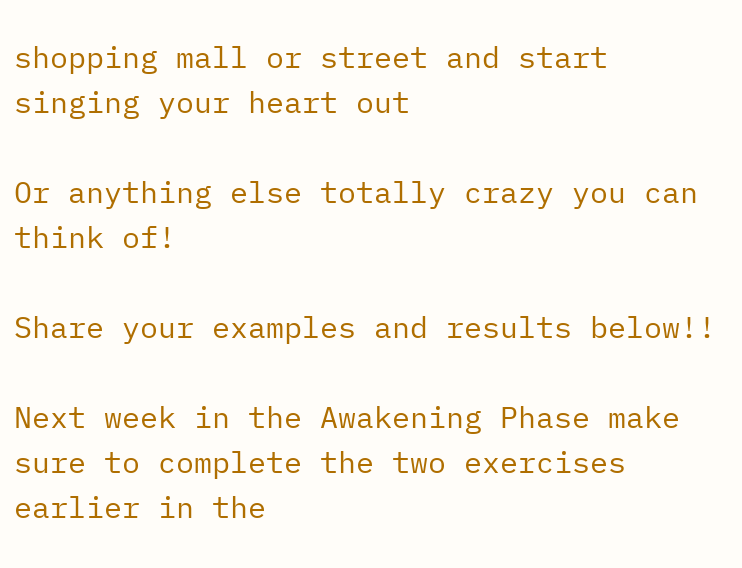shopping mall or street and start singing your heart out

Or anything else totally crazy you can think of!

Share your examples and results below!!

Next week in the Awakening Phase make sure to complete the two exercises earlier in the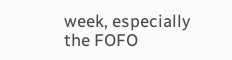week, especially the FOFO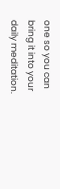one so you can bring it into your daily meditation.